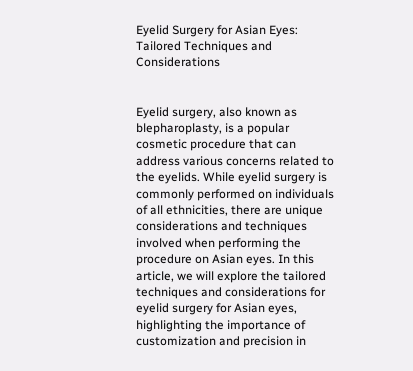Eyelid Surgery for Asian Eyes: Tailored Techniques and Considerations


Eyelid surgery, also known as blepharoplasty, is a popular cosmetic procedure that can address various concerns related to the eyelids. While eyelid surgery is commonly performed on individuals of all ethnicities, there are unique considerations and techniques involved when performing the procedure on Asian eyes. In this article, we will explore the tailored techniques and considerations for eyelid surgery for Asian eyes, highlighting the importance of customization and precision in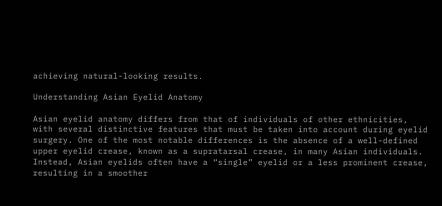achieving natural-looking results.

Understanding Asian Eyelid Anatomy

Asian eyelid anatomy differs from that of individuals of other ethnicities, with several distinctive features that must be taken into account during eyelid surgery. One of the most notable differences is the absence of a well-defined upper eyelid crease, known as a supratarsal crease, in many Asian individuals. Instead, Asian eyelids often have a “single” eyelid or a less prominent crease, resulting in a smoother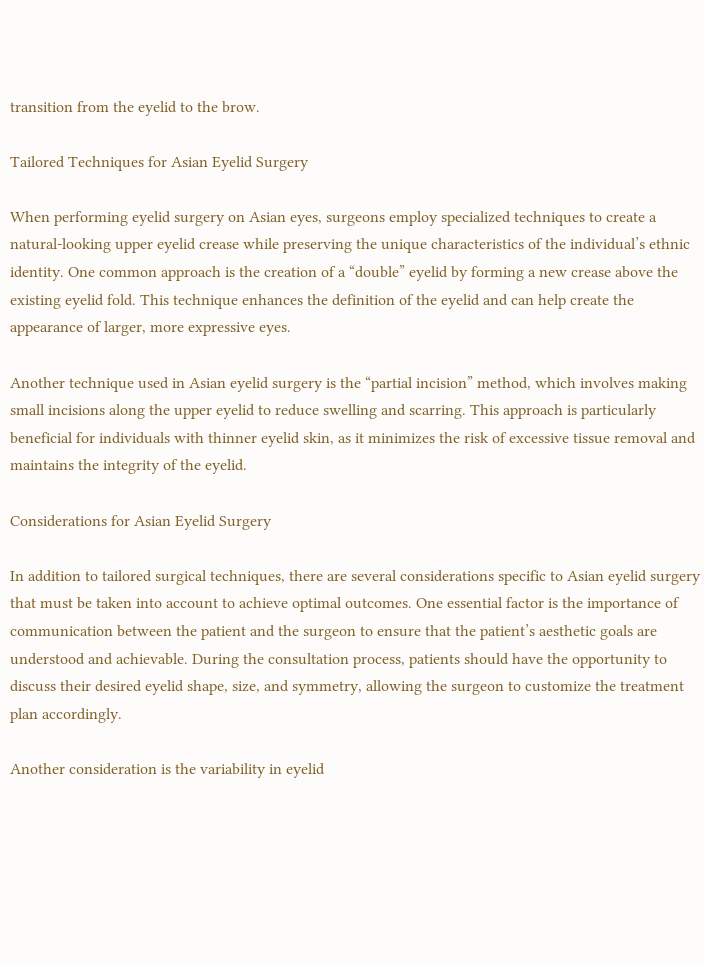transition from the eyelid to the brow.

Tailored Techniques for Asian Eyelid Surgery

When performing eyelid surgery on Asian eyes, surgeons employ specialized techniques to create a natural-looking upper eyelid crease while preserving the unique characteristics of the individual’s ethnic identity. One common approach is the creation of a “double” eyelid by forming a new crease above the existing eyelid fold. This technique enhances the definition of the eyelid and can help create the appearance of larger, more expressive eyes.

Another technique used in Asian eyelid surgery is the “partial incision” method, which involves making small incisions along the upper eyelid to reduce swelling and scarring. This approach is particularly beneficial for individuals with thinner eyelid skin, as it minimizes the risk of excessive tissue removal and maintains the integrity of the eyelid.

Considerations for Asian Eyelid Surgery

In addition to tailored surgical techniques, there are several considerations specific to Asian eyelid surgery that must be taken into account to achieve optimal outcomes. One essential factor is the importance of communication between the patient and the surgeon to ensure that the patient’s aesthetic goals are understood and achievable. During the consultation process, patients should have the opportunity to discuss their desired eyelid shape, size, and symmetry, allowing the surgeon to customize the treatment plan accordingly.

Another consideration is the variability in eyelid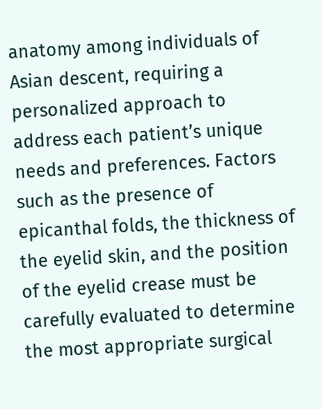anatomy among individuals of Asian descent, requiring a personalized approach to address each patient’s unique needs and preferences. Factors such as the presence of epicanthal folds, the thickness of the eyelid skin, and the position of the eyelid crease must be carefully evaluated to determine the most appropriate surgical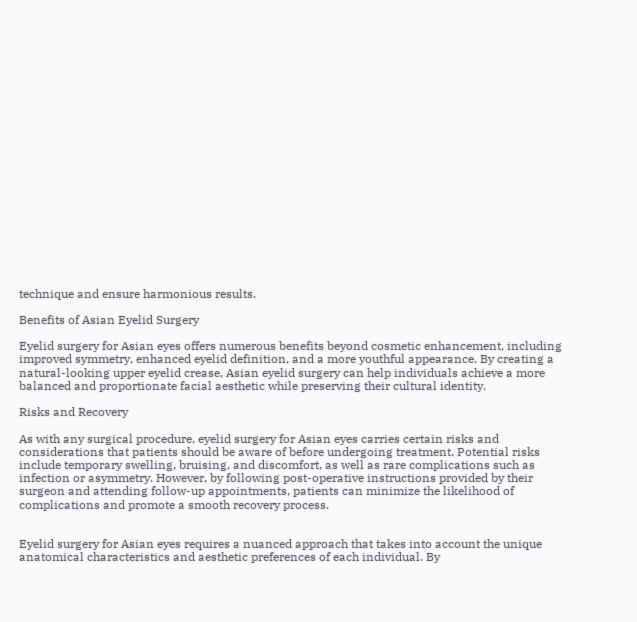technique and ensure harmonious results.

Benefits of Asian Eyelid Surgery

Eyelid surgery for Asian eyes offers numerous benefits beyond cosmetic enhancement, including improved symmetry, enhanced eyelid definition, and a more youthful appearance. By creating a natural-looking upper eyelid crease, Asian eyelid surgery can help individuals achieve a more balanced and proportionate facial aesthetic while preserving their cultural identity.

Risks and Recovery

As with any surgical procedure, eyelid surgery for Asian eyes carries certain risks and considerations that patients should be aware of before undergoing treatment. Potential risks include temporary swelling, bruising, and discomfort, as well as rare complications such as infection or asymmetry. However, by following post-operative instructions provided by their surgeon and attending follow-up appointments, patients can minimize the likelihood of complications and promote a smooth recovery process.


Eyelid surgery for Asian eyes requires a nuanced approach that takes into account the unique anatomical characteristics and aesthetic preferences of each individual. By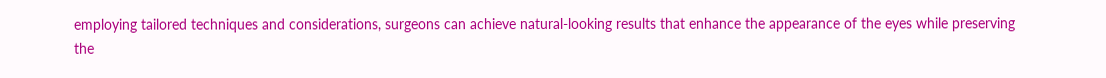employing tailored techniques and considerations, surgeons can achieve natural-looking results that enhance the appearance of the eyes while preserving the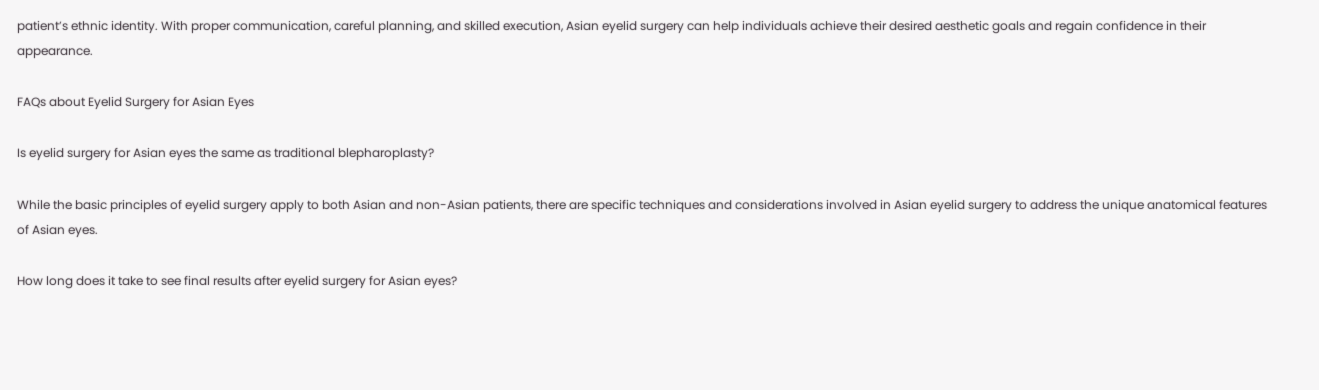patient’s ethnic identity. With proper communication, careful planning, and skilled execution, Asian eyelid surgery can help individuals achieve their desired aesthetic goals and regain confidence in their appearance.

FAQs about Eyelid Surgery for Asian Eyes

Is eyelid surgery for Asian eyes the same as traditional blepharoplasty?

While the basic principles of eyelid surgery apply to both Asian and non-Asian patients, there are specific techniques and considerations involved in Asian eyelid surgery to address the unique anatomical features of Asian eyes.

How long does it take to see final results after eyelid surgery for Asian eyes?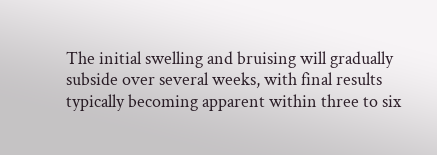The initial swelling and bruising will gradually subside over several weeks, with final results typically becoming apparent within three to six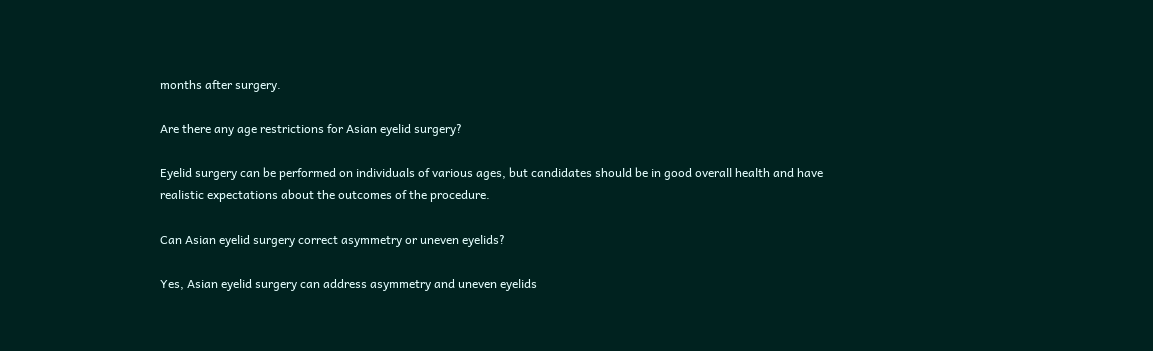months after surgery.

Are there any age restrictions for Asian eyelid surgery?

Eyelid surgery can be performed on individuals of various ages, but candidates should be in good overall health and have realistic expectations about the outcomes of the procedure.

Can Asian eyelid surgery correct asymmetry or uneven eyelids?

Yes, Asian eyelid surgery can address asymmetry and uneven eyelids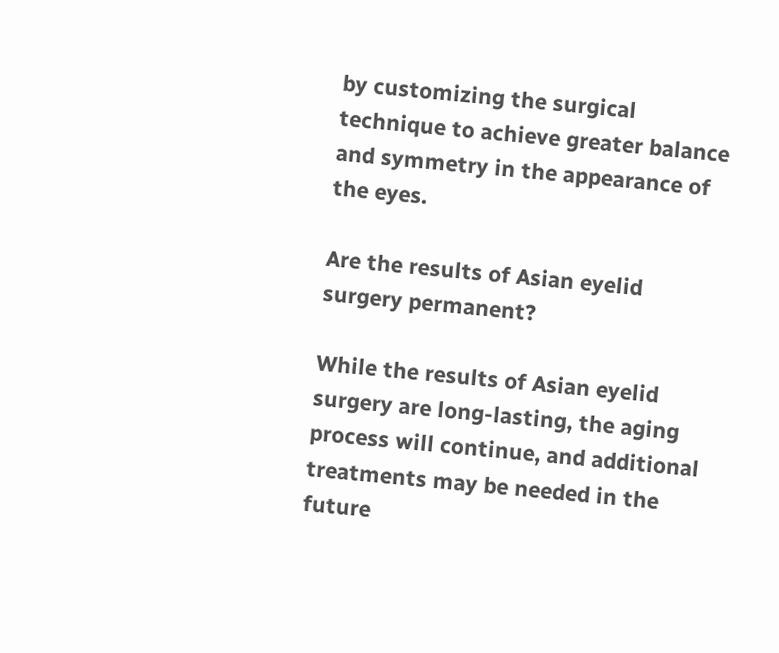by customizing the surgical technique to achieve greater balance and symmetry in the appearance of the eyes.

Are the results of Asian eyelid surgery permanent?

While the results of Asian eyelid surgery are long-lasting, the aging process will continue, and additional treatments may be needed in the future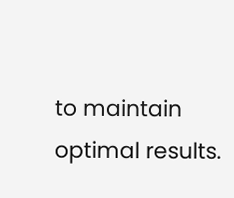to maintain optimal results.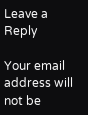Leave a Reply

Your email address will not be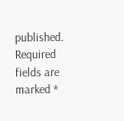published. Required fields are marked *